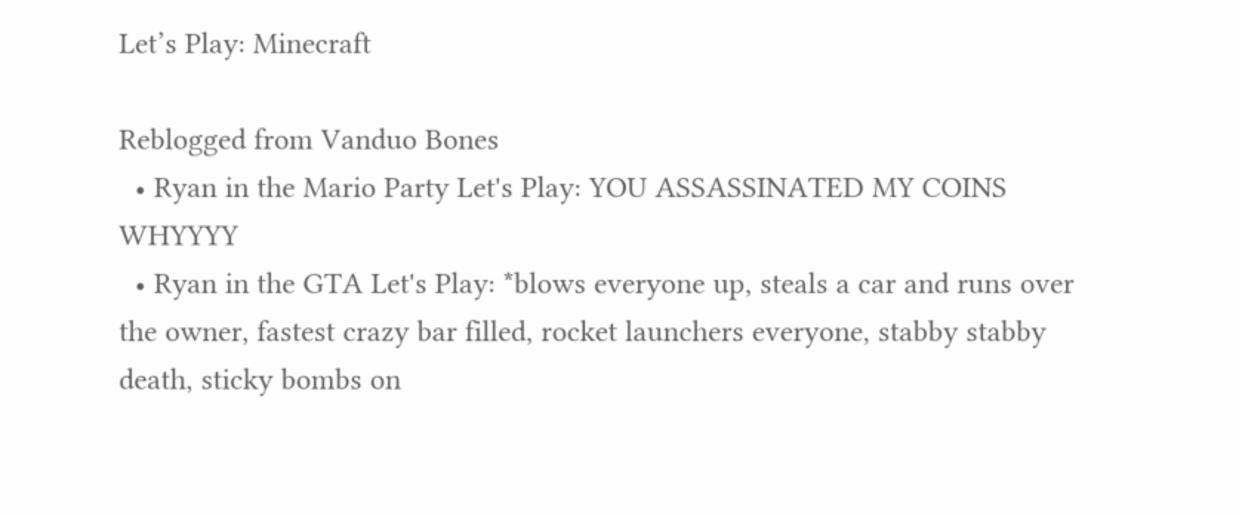Let’s Play: Minecraft

Reblogged from Vanduo Bones
  • Ryan in the Mario Party Let's Play: YOU ASSASSINATED MY COINS WHYYYY
  • Ryan in the GTA Let's Play: *blows everyone up, steals a car and runs over the owner, fastest crazy bar filled, rocket launchers everyone, stabby stabby death, sticky bombs on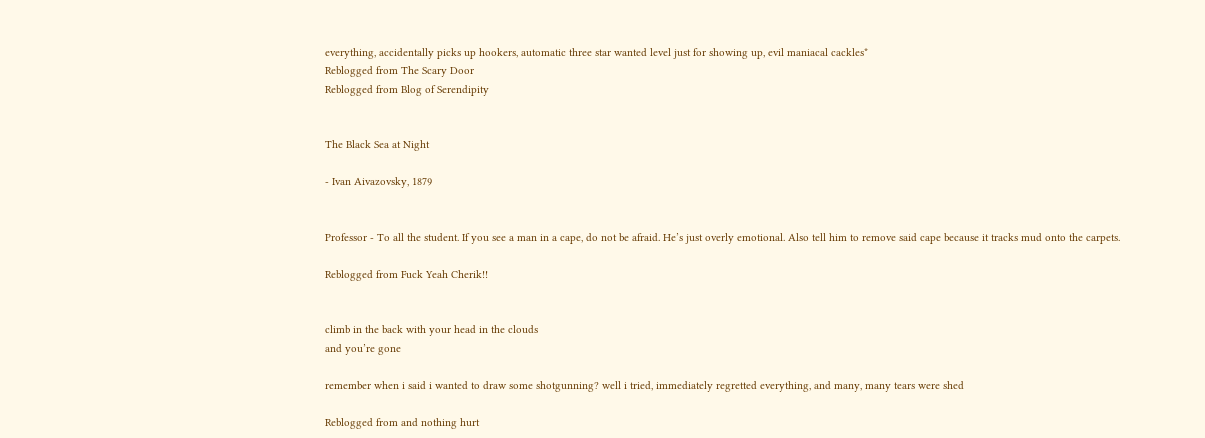everything, accidentally picks up hookers, automatic three star wanted level just for showing up, evil maniacal cackles*
Reblogged from The Scary Door
Reblogged from Blog of Serendipity


The Black Sea at Night

- Ivan Aivazovsky, 1879


Professor - To all the student. If you see a man in a cape, do not be afraid. He’s just overly emotional. Also tell him to remove said cape because it tracks mud onto the carpets.

Reblogged from Fuck Yeah Cherik!!


climb in the back with your head in the clouds
and you’re gone

remember when i said i wanted to draw some shotgunning? well i tried, immediately regretted everything, and many, many tears were shed

Reblogged from and nothing hurt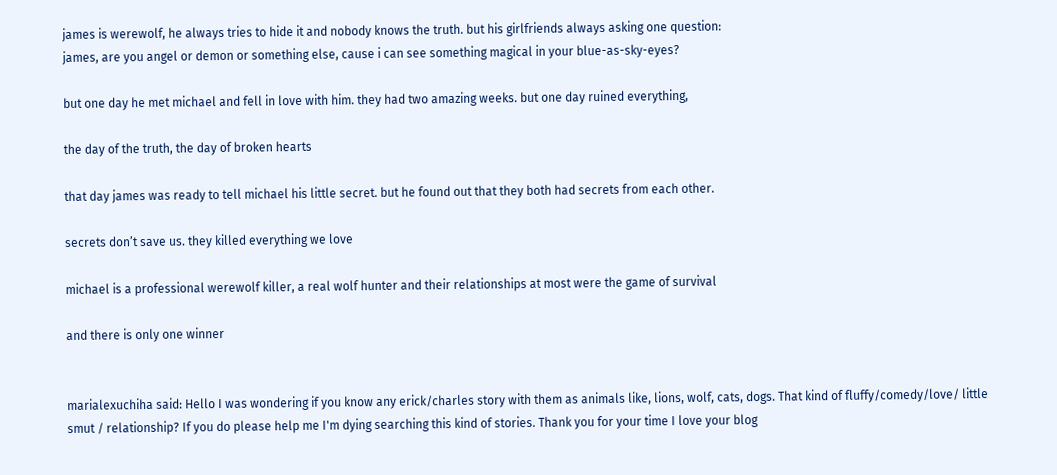james is werewolf, he always tries to hide it and nobody knows the truth. but his girlfriends always asking one question:
james, are you angel or demon or something else, cause i can see something magical in your blue-as-sky-eyes?

but one day he met michael and fell in love with him. they had two amazing weeks. but one day ruined everything,

the day of the truth, the day of broken hearts

that day james was ready to tell michael his little secret. but he found out that they both had secrets from each other.

secrets don’t save us. they killed everything we love

michael is a professional werewolf killer, a real wolf hunter and their relationships at most were the game of survival

and there is only one winner


marialexuchiha said: Hello I was wondering if you know any erick/charles story with them as animals like, lions, wolf, cats, dogs. That kind of fluffy/comedy/love/ little smut / relationship? If you do please help me I'm dying searching this kind of stories. Thank you for your time I love your blog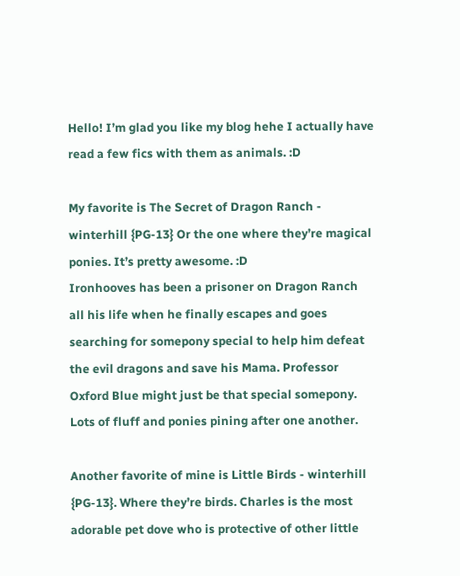Hello! I’m glad you like my blog hehe I actually have read a few fics with them as animals. :D

My favorite is The Secret of Dragon Ranch - winterhill {PG-13} Or the one where they’re magical ponies. It’s pretty awesome. :D
Ironhooves has been a prisoner on Dragon Ranch all his life when he finally escapes and goes searching for somepony special to help him defeat the evil dragons and save his Mama. Professor Oxford Blue might just be that special somepony. Lots of fluff and ponies pining after one another.

Another favorite of mine is Little Birds - winterhill {PG-13}. Where they’re birds. Charles is the most adorable pet dove who is protective of other little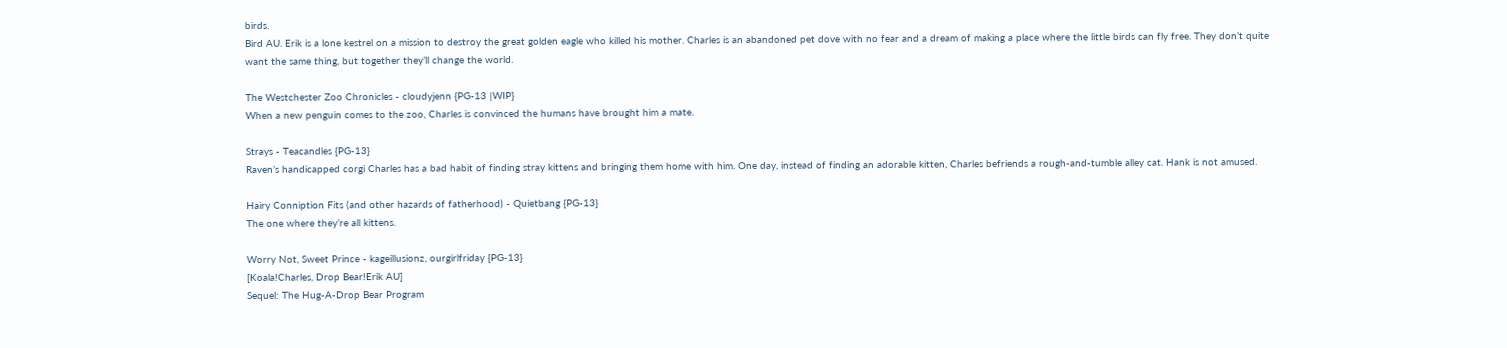birds.
Bird AU. Erik is a lone kestrel on a mission to destroy the great golden eagle who killed his mother. Charles is an abandoned pet dove with no fear and a dream of making a place where the little birds can fly free. They don’t quite want the same thing, but together they’ll change the world.

The Westchester Zoo Chronicles - cloudyjenn {PG-13 |WIP}
When a new penguin comes to the zoo, Charles is convinced the humans have brought him a mate.

Strays - Teacandles {PG-13}
Raven’s handicapped corgi Charles has a bad habit of finding stray kittens and bringing them home with him. One day, instead of finding an adorable kitten, Charles befriends a rough-and-tumble alley cat. Hank is not amused.

Hairy Conniption Fits (and other hazards of fatherhood) - Quietbang {PG-13}
The one where they’re all kittens.

Worry Not, Sweet Prince - kageillusionz, ourgirlfriday {PG-13}
[Koala!Charles, Drop Bear!Erik AU]
Sequel: The Hug-A-Drop Bear Program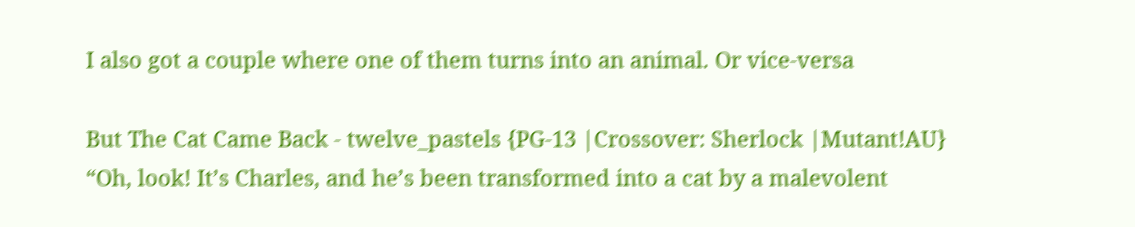I also got a couple where one of them turns into an animal. Or vice-versa

But The Cat Came Back - twelve_pastels {PG-13 |Crossover: Sherlock |Mutant!AU}
“Oh, look! It’s Charles, and he’s been transformed into a cat by a malevolent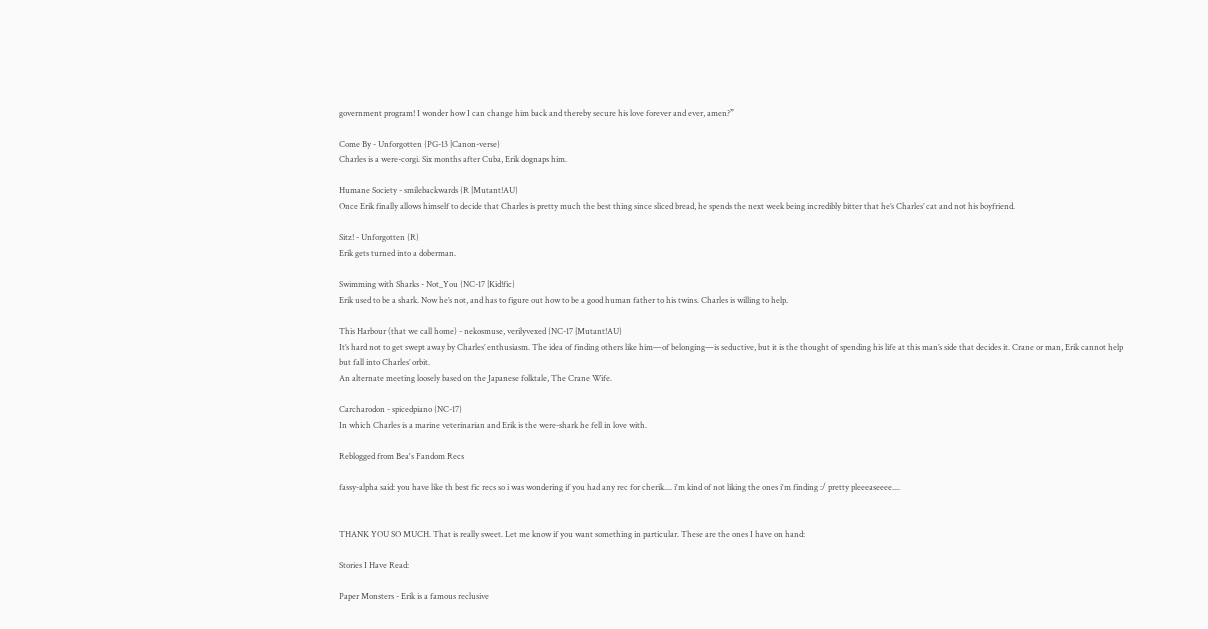government program! I wonder how I can change him back and thereby secure his love forever and ever, amen?”

Come By - Unforgotten {PG-13 |Canon-verse}
Charles is a were-corgi. Six months after Cuba, Erik dognaps him.

Humane Society - smilebackwards {R |Mutant!AU}
Once Erik finally allows himself to decide that Charles is pretty much the best thing since sliced bread, he spends the next week being incredibly bitter that he’s Charles’ cat and not his boyfriend.

Sitz! - Unforgotten {R}
Erik gets turned into a doberman.

Swimming with Sharks - Not_You {NC-17 |Kid!fic}
Erik used to be a shark. Now he’s not, and has to figure out how to be a good human father to his twins. Charles is willing to help.

This Harbour (that we call home) - nekosmuse, verilyvexed {NC-17 |Mutant!AU}
It’s hard not to get swept away by Charles’ enthusiasm. The idea of finding others like him—of belonging—is seductive, but it is the thought of spending his life at this man’s side that decides it. Crane or man, Erik cannot help but fall into Charles’ orbit.
An alternate meeting loosely based on the Japanese folktale, The Crane Wife.

Carcharodon - spicedpiano {NC-17}
In which Charles is a marine veterinarian and Erik is the were-shark he fell in love with.

Reblogged from Bea's Fandom Recs

fassy-alpha said: you have like th best fic recs so i was wondering if you had any rec for cherik.... i'm kind of not liking the ones i'm finding :/ pretty pleeeaseeee....


THANK YOU SO MUCH. That is really sweet. Let me know if you want something in particular. These are the ones I have on hand:

Stories I Have Read:

Paper Monsters - Erik is a famous reclusive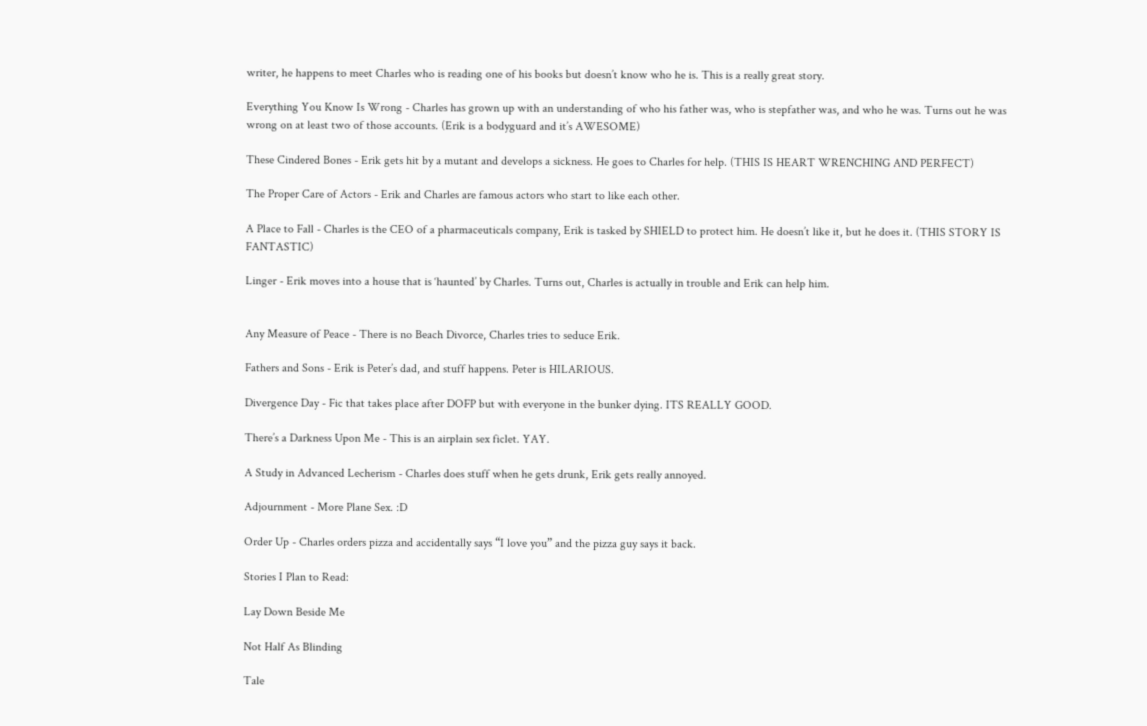writer, he happens to meet Charles who is reading one of his books but doesn’t know who he is. This is a really great story.

Everything You Know Is Wrong - Charles has grown up with an understanding of who his father was, who is stepfather was, and who he was. Turns out he was wrong on at least two of those accounts. (Erik is a bodyguard and it’s AWESOME)

These Cindered Bones - Erik gets hit by a mutant and develops a sickness. He goes to Charles for help. (THIS IS HEART WRENCHING AND PERFECT)

The Proper Care of Actors - Erik and Charles are famous actors who start to like each other.

A Place to Fall - Charles is the CEO of a pharmaceuticals company, Erik is tasked by SHIELD to protect him. He doesn’t like it, but he does it. (THIS STORY IS FANTASTIC)

Linger - Erik moves into a house that is ‘haunted’ by Charles. Turns out, Charles is actually in trouble and Erik can help him.


Any Measure of Peace - There is no Beach Divorce, Charles tries to seduce Erik.

Fathers and Sons - Erik is Peter’s dad, and stuff happens. Peter is HILARIOUS.

Divergence Day - Fic that takes place after DOFP but with everyone in the bunker dying. ITS REALLY GOOD.

There’s a Darkness Upon Me - This is an airplain sex ficlet. YAY.

A Study in Advanced Lecherism - Charles does stuff when he gets drunk, Erik gets really annoyed.

Adjournment - More Plane Sex. :D

Order Up - Charles orders pizza and accidentally says “I love you” and the pizza guy says it back.

Stories I Plan to Read:

Lay Down Beside Me

Not Half As Blinding

Tale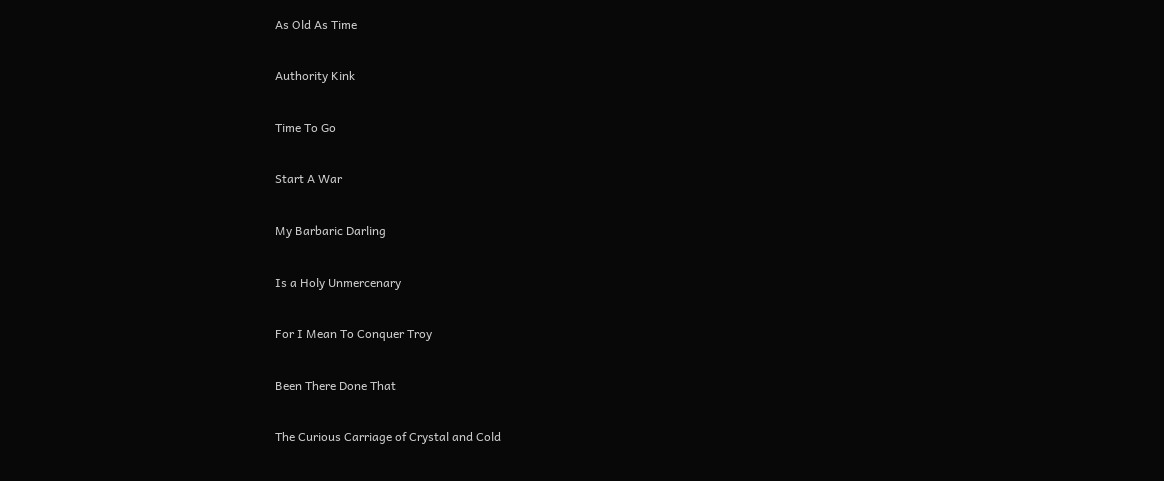As Old As Time

Authority Kink

Time To Go

Start A War

My Barbaric Darling

Is a Holy Unmercenary

For I Mean To Conquer Troy

Been There Done That

The Curious Carriage of Crystal and Cold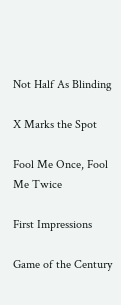Not Half As Blinding

X Marks the Spot

Fool Me Once, Fool Me Twice

First Impressions

Game of the Century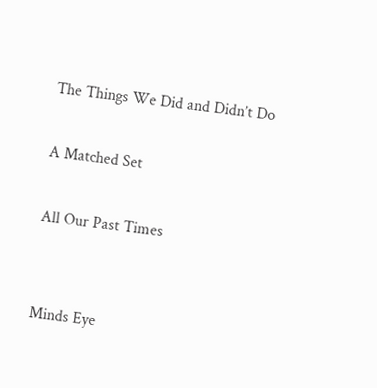The Things We Did and Didn’t Do

A Matched Set

All Our Past Times


Minds Eye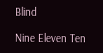Blind

Nine Eleven Ten